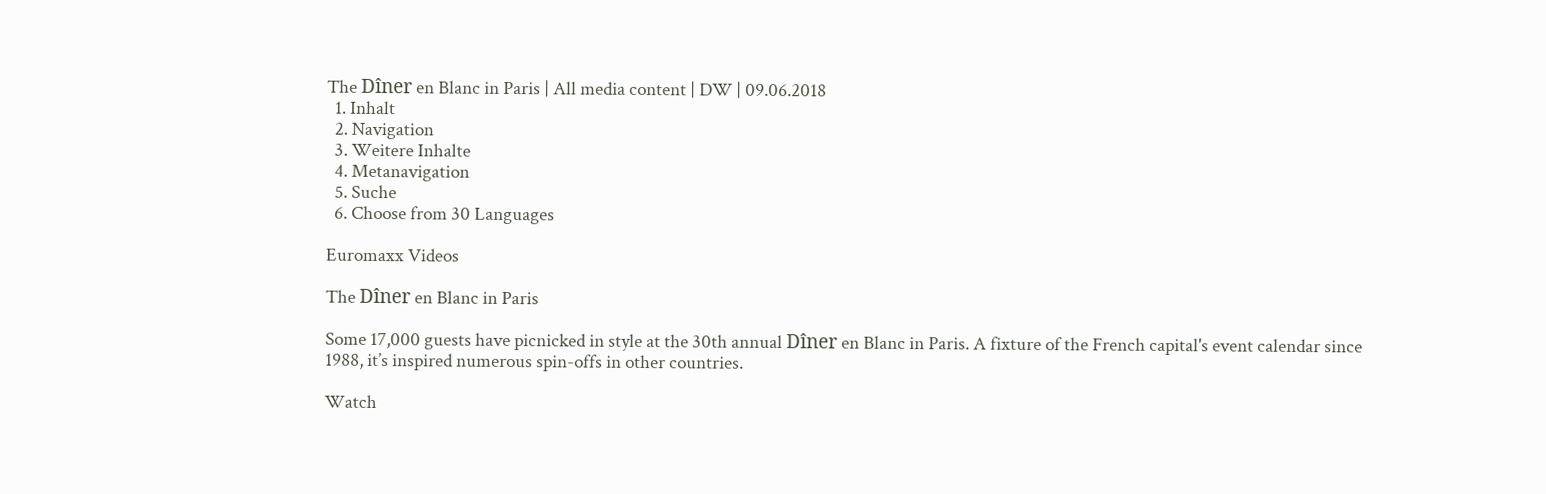The Dîner en Blanc in Paris | All media content | DW | 09.06.2018
  1. Inhalt
  2. Navigation
  3. Weitere Inhalte
  4. Metanavigation
  5. Suche
  6. Choose from 30 Languages

Euromaxx Videos

The Dîner en Blanc in Paris

Some 17,000 guests have picnicked in style at the 30th annual Dîner en Blanc in Paris. A fixture of the French capital's event calendar since 1988, it’s inspired numerous spin-offs in other countries.

Watch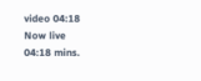video 04:18
Now live
04:18 mins.